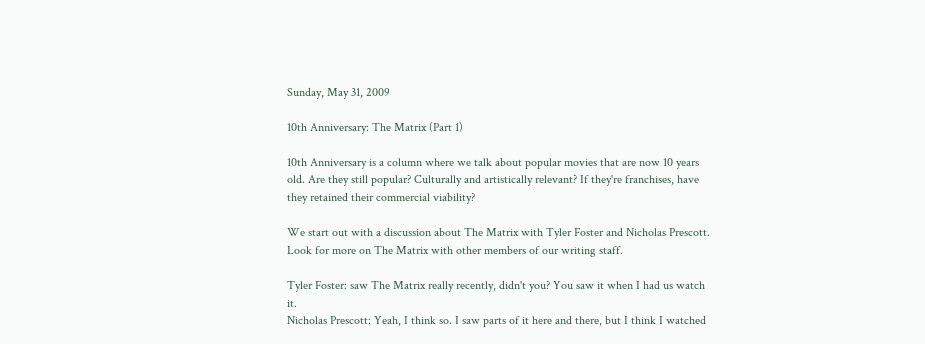Sunday, May 31, 2009

10th Anniversary: The Matrix (Part 1)

10th Anniversary is a column where we talk about popular movies that are now 10 years old. Are they still popular? Culturally and artistically relevant? If they're franchises, have they retained their commercial viability?

We start out with a discussion about The Matrix with Tyler Foster and Nicholas Prescott. Look for more on The Matrix with other members of our writing staff.

Tyler Foster: saw The Matrix really recently, didn't you? You saw it when I had us watch it.
Nicholas Prescott: Yeah, I think so. I saw parts of it here and there, but I think I watched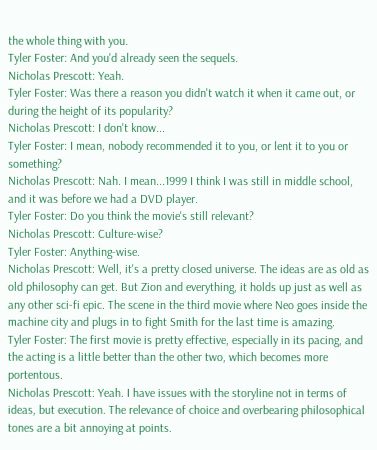the whole thing with you.
Tyler Foster: And you'd already seen the sequels.
Nicholas Prescott: Yeah.
Tyler Foster: Was there a reason you didn't watch it when it came out, or during the height of its popularity?
Nicholas Prescott: I don't know...
Tyler Foster: I mean, nobody recommended it to you, or lent it to you or something?
Nicholas Prescott: Nah. I mean...1999 I think I was still in middle school, and it was before we had a DVD player.
Tyler Foster: Do you think the movie's still relevant?
Nicholas Prescott: Culture-wise?
Tyler Foster: Anything-wise.
Nicholas Prescott: Well, it's a pretty closed universe. The ideas are as old as old philosophy can get. But Zion and everything, it holds up just as well as any other sci-fi epic. The scene in the third movie where Neo goes inside the machine city and plugs in to fight Smith for the last time is amazing.
Tyler Foster: The first movie is pretty effective, especially in its pacing, and the acting is a little better than the other two, which becomes more portentous.
Nicholas Prescott: Yeah. I have issues with the storyline not in terms of ideas, but execution. The relevance of choice and overbearing philosophical tones are a bit annoying at points.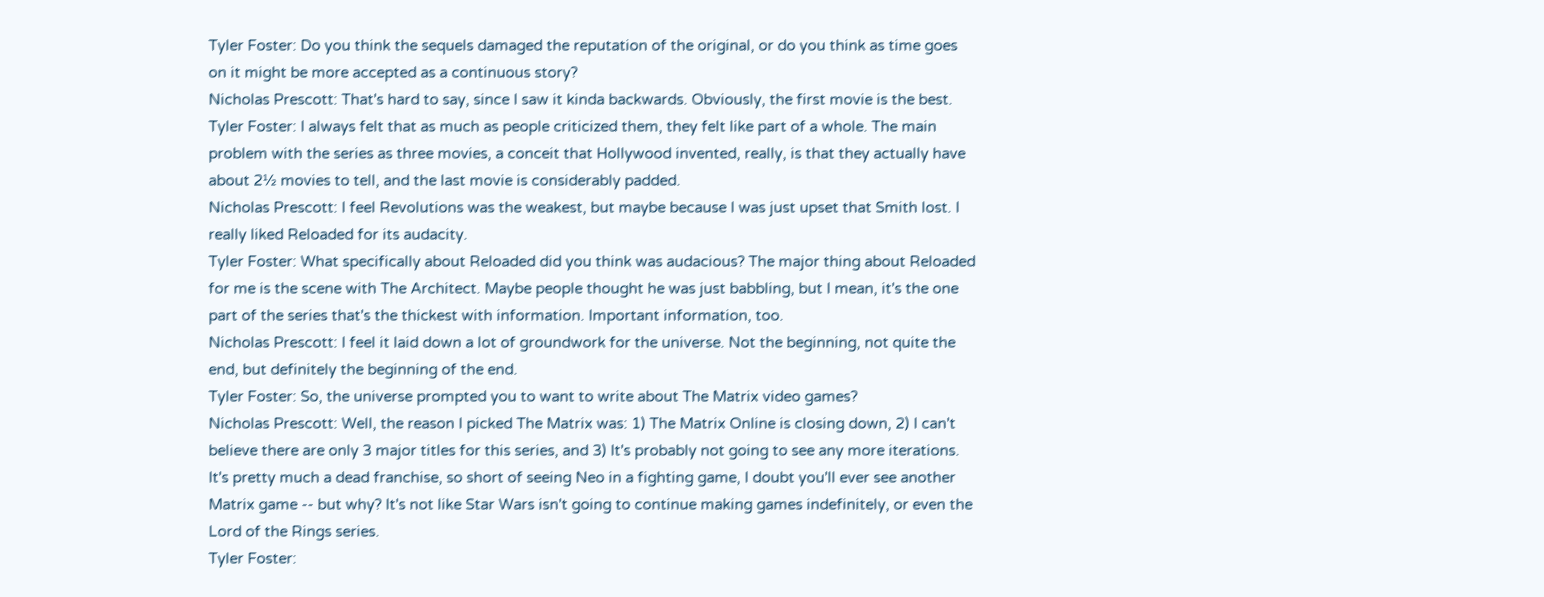Tyler Foster: Do you think the sequels damaged the reputation of the original, or do you think as time goes on it might be more accepted as a continuous story?
Nicholas Prescott: That's hard to say, since I saw it kinda backwards. Obviously, the first movie is the best.
Tyler Foster: I always felt that as much as people criticized them, they felt like part of a whole. The main problem with the series as three movies, a conceit that Hollywood invented, really, is that they actually have about 2½ movies to tell, and the last movie is considerably padded.
Nicholas Prescott: I feel Revolutions was the weakest, but maybe because I was just upset that Smith lost. I really liked Reloaded for its audacity.
Tyler Foster: What specifically about Reloaded did you think was audacious? The major thing about Reloaded for me is the scene with The Architect. Maybe people thought he was just babbling, but I mean, it's the one part of the series that's the thickest with information. Important information, too.
Nicholas Prescott: I feel it laid down a lot of groundwork for the universe. Not the beginning, not quite the end, but definitely the beginning of the end.
Tyler Foster: So, the universe prompted you to want to write about The Matrix video games?
Nicholas Prescott: Well, the reason I picked The Matrix was: 1) The Matrix Online is closing down, 2) I can't believe there are only 3 major titles for this series, and 3) It's probably not going to see any more iterations. It's pretty much a dead franchise, so short of seeing Neo in a fighting game, I doubt you'll ever see another Matrix game -- but why? It's not like Star Wars isn't going to continue making games indefinitely, or even the Lord of the Rings series.
Tyler Foster: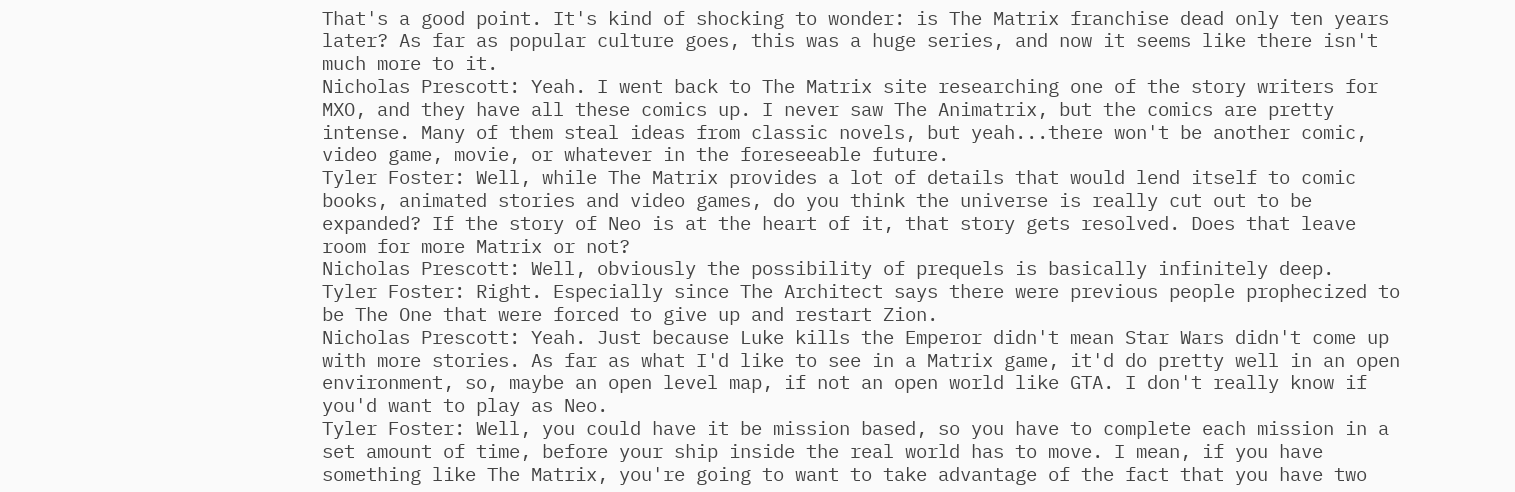That's a good point. It's kind of shocking to wonder: is The Matrix franchise dead only ten years later? As far as popular culture goes, this was a huge series, and now it seems like there isn't much more to it.
Nicholas Prescott: Yeah. I went back to The Matrix site researching one of the story writers for MXO, and they have all these comics up. I never saw The Animatrix, but the comics are pretty intense. Many of them steal ideas from classic novels, but yeah...there won't be another comic, video game, movie, or whatever in the foreseeable future.
Tyler Foster: Well, while The Matrix provides a lot of details that would lend itself to comic books, animated stories and video games, do you think the universe is really cut out to be expanded? If the story of Neo is at the heart of it, that story gets resolved. Does that leave room for more Matrix or not?
Nicholas Prescott: Well, obviously the possibility of prequels is basically infinitely deep.
Tyler Foster: Right. Especially since The Architect says there were previous people prophecized to be The One that were forced to give up and restart Zion.
Nicholas Prescott: Yeah. Just because Luke kills the Emperor didn't mean Star Wars didn't come up with more stories. As far as what I'd like to see in a Matrix game, it'd do pretty well in an open environment, so, maybe an open level map, if not an open world like GTA. I don't really know if you'd want to play as Neo.
Tyler Foster: Well, you could have it be mission based, so you have to complete each mission in a set amount of time, before your ship inside the real world has to move. I mean, if you have something like The Matrix, you're going to want to take advantage of the fact that you have two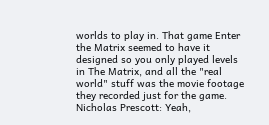worlds to play in. That game Enter the Matrix seemed to have it designed so you only played levels in The Matrix, and all the "real world" stuff was the movie footage they recorded just for the game.
Nicholas Prescott: Yeah,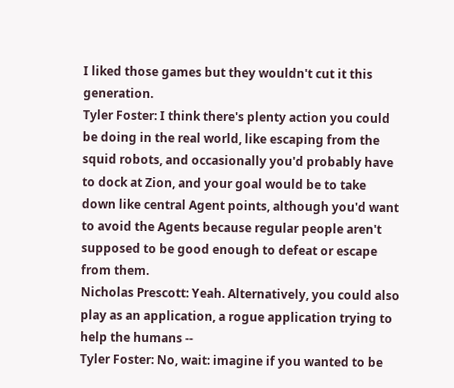I liked those games but they wouldn't cut it this generation.
Tyler Foster: I think there's plenty action you could be doing in the real world, like escaping from the squid robots, and occasionally you'd probably have to dock at Zion, and your goal would be to take down like central Agent points, although you'd want to avoid the Agents because regular people aren't supposed to be good enough to defeat or escape from them.
Nicholas Prescott: Yeah. Alternatively, you could also play as an application, a rogue application trying to help the humans --
Tyler Foster: No, wait: imagine if you wanted to be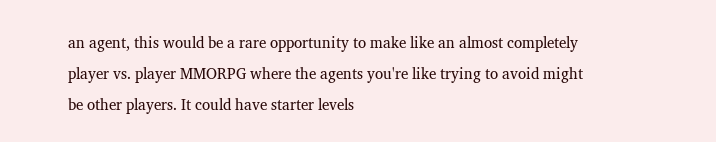an agent, this would be a rare opportunity to make like an almost completely player vs. player MMORPG where the agents you're like trying to avoid might be other players. It could have starter levels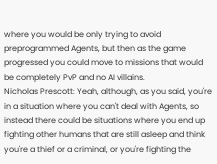where you would be only trying to avoid preprogrammed Agents, but then as the game progressed you could move to missions that would be completely PvP and no AI villains.
Nicholas Prescott: Yeah, although, as you said, you're in a situation where you can't deal with Agents, so instead there could be situations where you end up fighting other humans that are still asleep and think you're a thief or a criminal, or you're fighting the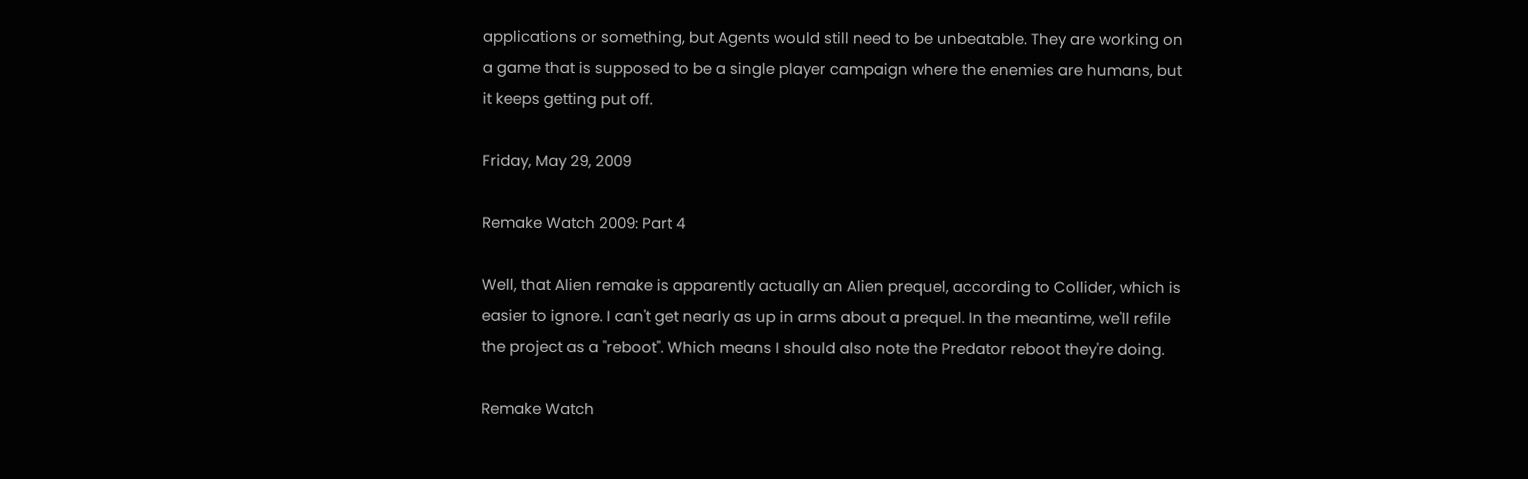applications or something, but Agents would still need to be unbeatable. They are working on a game that is supposed to be a single player campaign where the enemies are humans, but it keeps getting put off.

Friday, May 29, 2009

Remake Watch 2009: Part 4

Well, that Alien remake is apparently actually an Alien prequel, according to Collider, which is easier to ignore. I can't get nearly as up in arms about a prequel. In the meantime, we'll refile the project as a "reboot". Which means I should also note the Predator reboot they're doing.

Remake Watch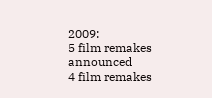2009:
5 film remakes announced
4 film remakes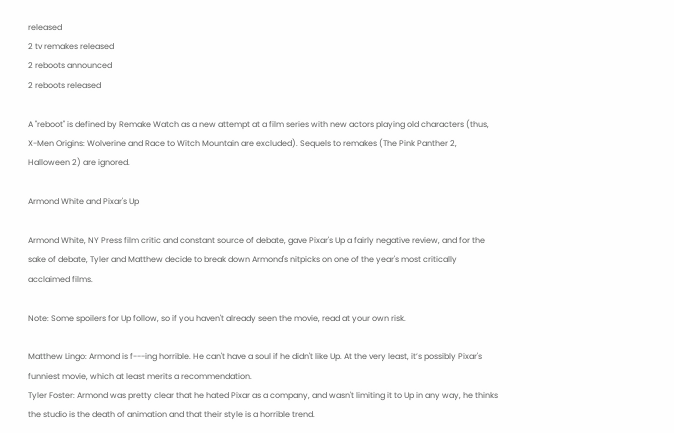released
2 tv remakes released
2 reboots announced
2 reboots released

A "reboot" is defined by Remake Watch as a new attempt at a film series with new actors playing old characters (thus, X-Men Origins: Wolverine and Race to Witch Mountain are excluded). Sequels to remakes (The Pink Panther 2, Halloween 2) are ignored.

Armond White and Pixar's Up

Armond White, NY Press film critic and constant source of debate, gave Pixar's Up a fairly negative review, and for the sake of debate, Tyler and Matthew decide to break down Armond's nitpicks on one of the year's most critically acclaimed films.

Note: Some spoilers for Up follow, so if you haven't already seen the movie, read at your own risk.

Matthew Lingo: Armond is f---ing horrible. He can't have a soul if he didn't like Up. At the very least, it’s possibly Pixar's funniest movie, which at least merits a recommendation.
Tyler Foster: Armond was pretty clear that he hated Pixar as a company, and wasn't limiting it to Up in any way, he thinks the studio is the death of animation and that their style is a horrible trend.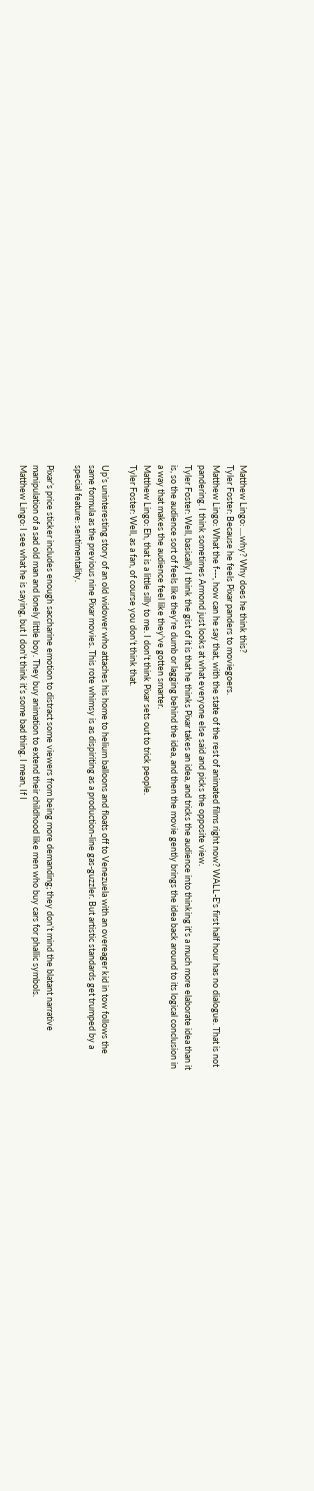Matthew Lingo: ....why? Why does he think this?
Tyler Foster: Because he feels Pixar panders to moviegoers.
Matthew Lingo: What the f---, how can he say that, with the state of the rest of animated films right now? WALL-E's first half hour has no dialogue. That is not pandering. I think sometimes Armond just looks at what everyone else said and picks the opposite view.
Tyler Foster: Well, basically I think the gist of it is that he thinks Pixar takes an idea, and tricks the audience into thinking it's a much more elaborate idea than it is, so the audience sort of feels like they're dumb or lagging behind the idea, and then the movie gently brings the idea back around to its logical conclusion in a way that makes the audience feel like they've gotten smarter.
Matthew Lingo: Eh, that is a little silly to me. I don't think Pixar sets out to trick people.
Tyler Foster: Well, as a fan, of course you don’t think that.

Up’s uninteresting story of an old widower who attaches his home to helium balloons and floats off to Venezuela with an overeager kid in tow follows the same formula as the previous nine Pixar movies. This rote whimsy is as dispiriting as a production-line gas-guzzler. But artistic standards get trumped by a special feature: sentimentality.

Pixar’s price sticker includes enough saccharine emotion to distract some viewers from being more demanding; they don’t mind the blatant narrative manipulation of a sad old man and lonely little boy. They buy animation to extend their childhood like men who buy cars for phallic symbols.
Matthew Lingo: I see what he is saying, but I don't think it’s some bad thing. I mean, If I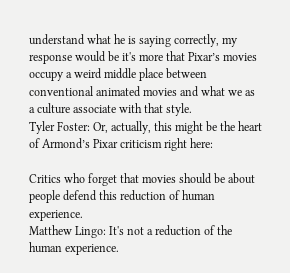understand what he is saying correctly, my response would be it's more that Pixar’s movies occupy a weird middle place between conventional animated movies and what we as a culture associate with that style.
Tyler Foster: Or, actually, this might be the heart of Armond’s Pixar criticism right here:

Critics who forget that movies should be about people defend this reduction of human experience.
Matthew Lingo: It's not a reduction of the human experience.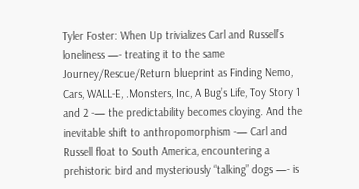Tyler Foster: When Up trivializes Carl and Russell’s loneliness —- treating it to the same Journey/Rescue/Return blueprint as Finding Nemo, Cars, WALL-E, .Monsters, Inc, A Bug’s Life, Toy Story 1 and 2 -— the predictability becomes cloying. And the inevitable shift to anthropomorphism -— Carl and Russell float to South America, encountering a prehistoric bird and mysteriously “talking” dogs —- is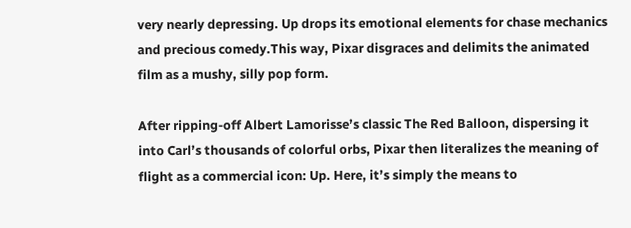very nearly depressing. Up drops its emotional elements for chase mechanics and precious comedy.This way, Pixar disgraces and delimits the animated film as a mushy, silly pop form.

After ripping-off Albert Lamorisse’s classic The Red Balloon, dispersing it into Carl’s thousands of colorful orbs, Pixar then literalizes the meaning of flight as a commercial icon: Up. Here, it’s simply the means to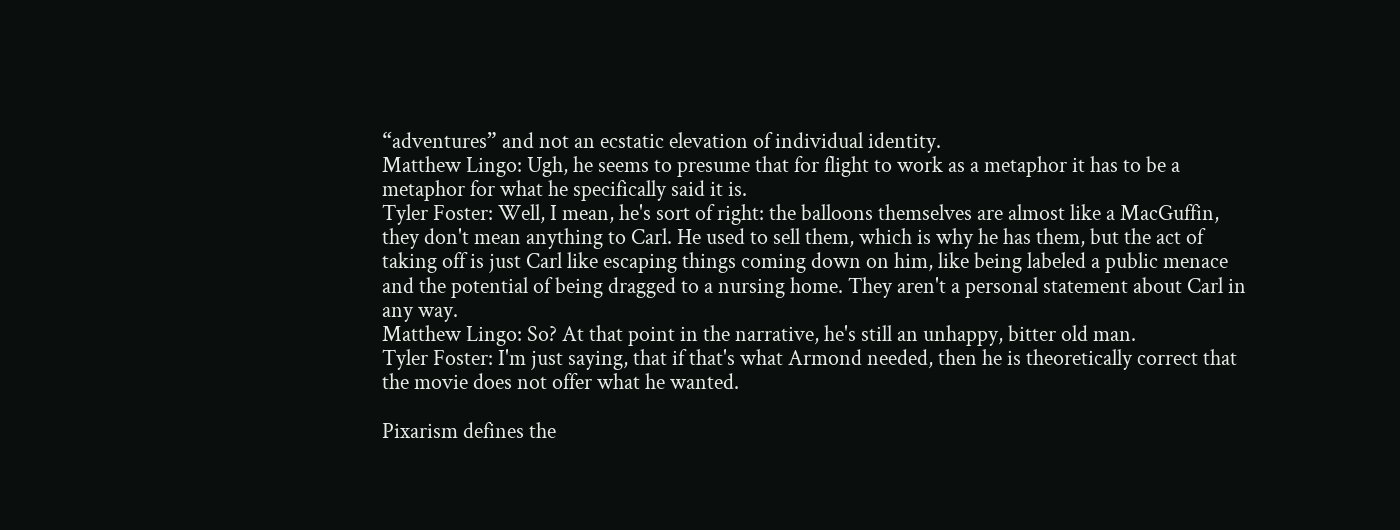“adventures” and not an ecstatic elevation of individual identity.
Matthew Lingo: Ugh, he seems to presume that for flight to work as a metaphor it has to be a metaphor for what he specifically said it is.
Tyler Foster: Well, I mean, he's sort of right: the balloons themselves are almost like a MacGuffin, they don't mean anything to Carl. He used to sell them, which is why he has them, but the act of taking off is just Carl like escaping things coming down on him, like being labeled a public menace and the potential of being dragged to a nursing home. They aren't a personal statement about Carl in any way.
Matthew Lingo: So? At that point in the narrative, he's still an unhappy, bitter old man.
Tyler Foster: I'm just saying, that if that's what Armond needed, then he is theoretically correct that the movie does not offer what he wanted.

Pixarism defines the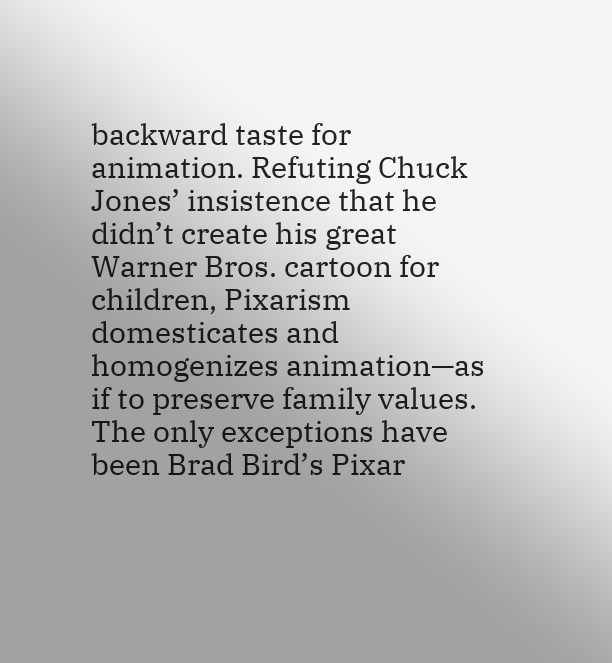backward taste for animation. Refuting Chuck Jones’ insistence that he didn’t create his great Warner Bros. cartoon for children, Pixarism domesticates and homogenizes animation—as if to preserve family values. The only exceptions have been Brad Bird’s Pixar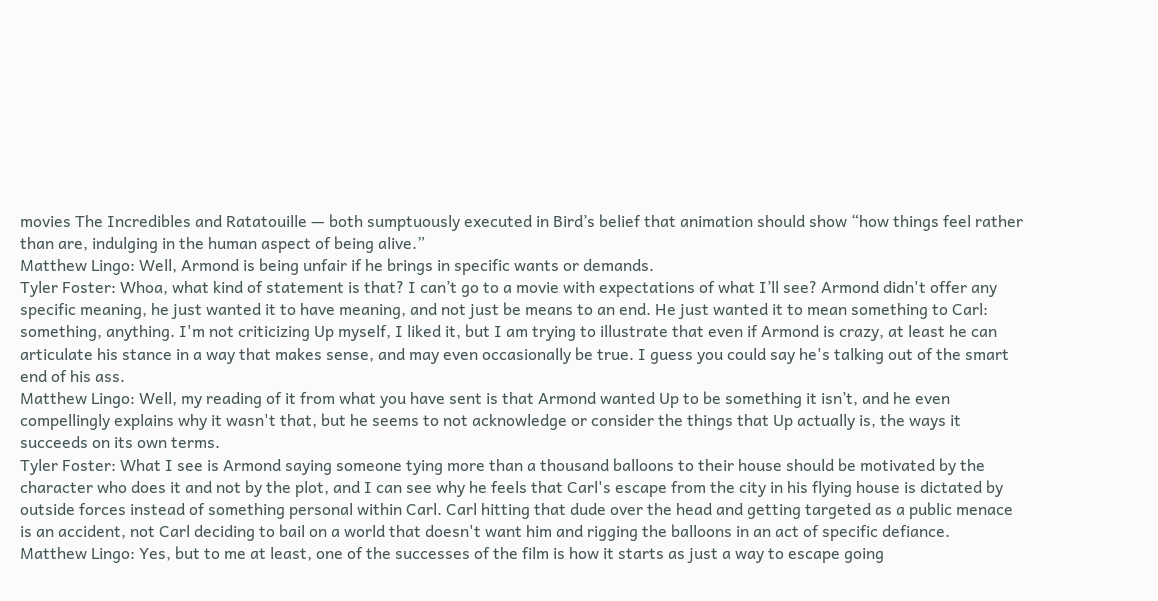movies The Incredibles and Ratatouille — both sumptuously executed in Bird’s belief that animation should show “how things feel rather than are, indulging in the human aspect of being alive.”
Matthew Lingo: Well, Armond is being unfair if he brings in specific wants or demands.
Tyler Foster: Whoa, what kind of statement is that? I can’t go to a movie with expectations of what I’ll see? Armond didn't offer any specific meaning, he just wanted it to have meaning, and not just be means to an end. He just wanted it to mean something to Carl: something, anything. I'm not criticizing Up myself, I liked it, but I am trying to illustrate that even if Armond is crazy, at least he can articulate his stance in a way that makes sense, and may even occasionally be true. I guess you could say he's talking out of the smart end of his ass.
Matthew Lingo: Well, my reading of it from what you have sent is that Armond wanted Up to be something it isn’t, and he even compellingly explains why it wasn't that, but he seems to not acknowledge or consider the things that Up actually is, the ways it succeeds on its own terms.
Tyler Foster: What I see is Armond saying someone tying more than a thousand balloons to their house should be motivated by the character who does it and not by the plot, and I can see why he feels that Carl's escape from the city in his flying house is dictated by outside forces instead of something personal within Carl. Carl hitting that dude over the head and getting targeted as a public menace is an accident, not Carl deciding to bail on a world that doesn't want him and rigging the balloons in an act of specific defiance.
Matthew Lingo: Yes, but to me at least, one of the successes of the film is how it starts as just a way to escape going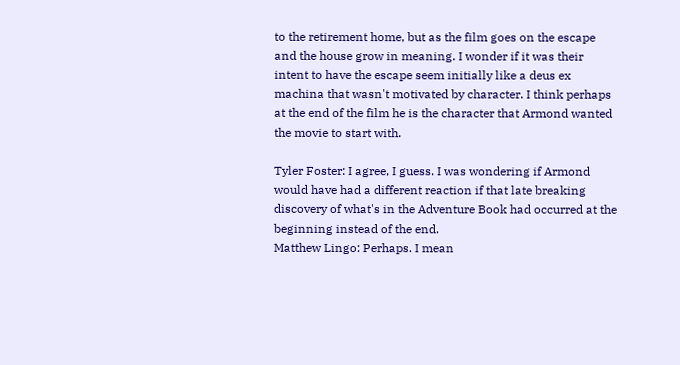to the retirement home, but as the film goes on the escape and the house grow in meaning. I wonder if it was their intent to have the escape seem initially like a deus ex machina that wasn't motivated by character. I think perhaps at the end of the film he is the character that Armond wanted the movie to start with.

Tyler Foster: I agree, I guess. I was wondering if Armond would have had a different reaction if that late breaking discovery of what's in the Adventure Book had occurred at the beginning instead of the end.
Matthew Lingo: Perhaps. I mean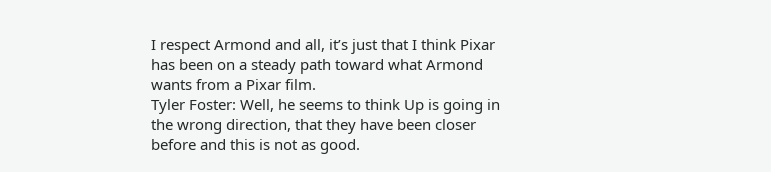I respect Armond and all, it’s just that I think Pixar has been on a steady path toward what Armond wants from a Pixar film.
Tyler Foster: Well, he seems to think Up is going in the wrong direction, that they have been closer before and this is not as good.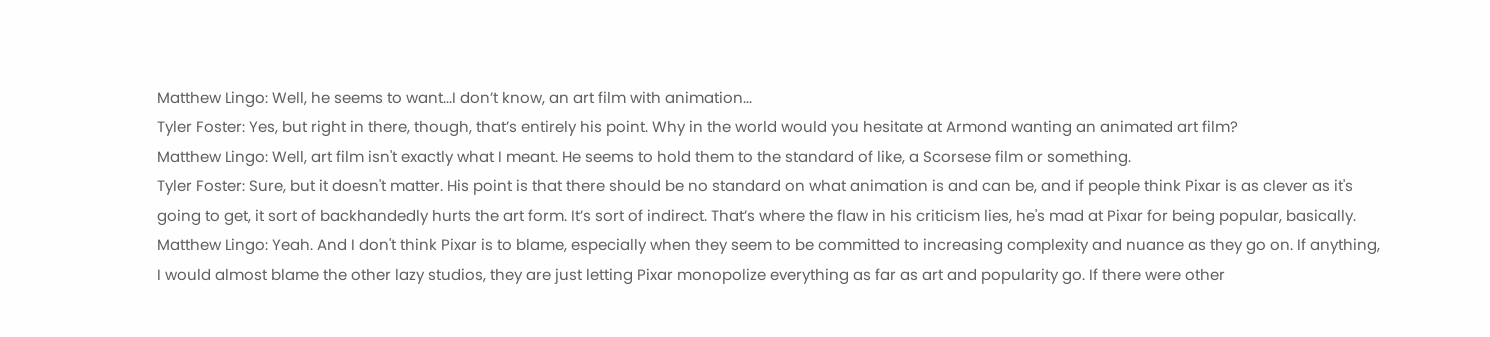Matthew Lingo: Well, he seems to want...I don’t know, an art film with animation...
Tyler Foster: Yes, but right in there, though, that’s entirely his point. Why in the world would you hesitate at Armond wanting an animated art film?
Matthew Lingo: Well, art film isn't exactly what I meant. He seems to hold them to the standard of like, a Scorsese film or something.
Tyler Foster: Sure, but it doesn't matter. His point is that there should be no standard on what animation is and can be, and if people think Pixar is as clever as it's going to get, it sort of backhandedly hurts the art form. It’s sort of indirect. That’s where the flaw in his criticism lies, he's mad at Pixar for being popular, basically.
Matthew Lingo: Yeah. And I don't think Pixar is to blame, especially when they seem to be committed to increasing complexity and nuance as they go on. If anything, I would almost blame the other lazy studios, they are just letting Pixar monopolize everything as far as art and popularity go. If there were other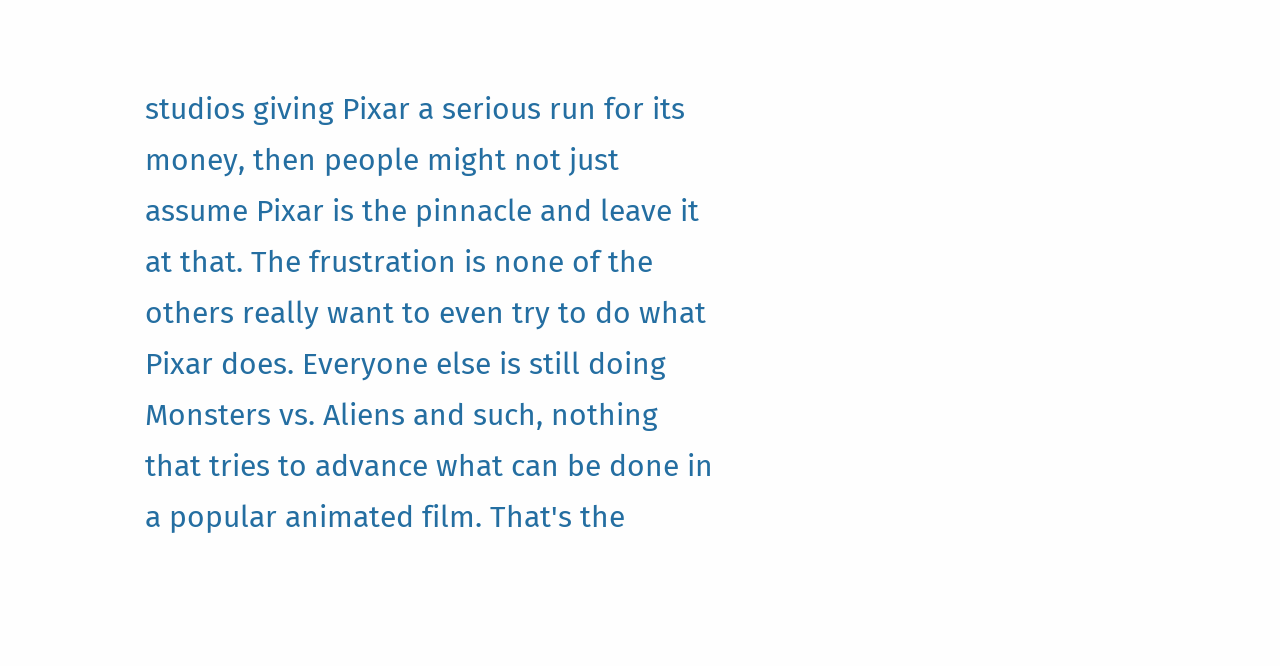studios giving Pixar a serious run for its money, then people might not just assume Pixar is the pinnacle and leave it at that. The frustration is none of the others really want to even try to do what Pixar does. Everyone else is still doing Monsters vs. Aliens and such, nothing that tries to advance what can be done in a popular animated film. That's the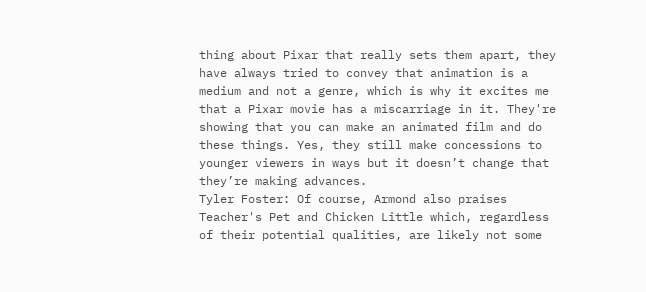thing about Pixar that really sets them apart, they have always tried to convey that animation is a medium and not a genre, which is why it excites me that a Pixar movie has a miscarriage in it. They're showing that you can make an animated film and do these things. Yes, they still make concessions to younger viewers in ways but it doesn’t change that they’re making advances.
Tyler Foster: Of course, Armond also praises Teacher's Pet and Chicken Little which, regardless of their potential qualities, are likely not some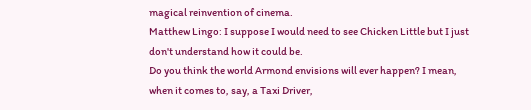magical reinvention of cinema.
Matthew Lingo: I suppose I would need to see Chicken Little but I just don't understand how it could be.
Do you think the world Armond envisions will ever happen? I mean, when it comes to, say, a Taxi Driver,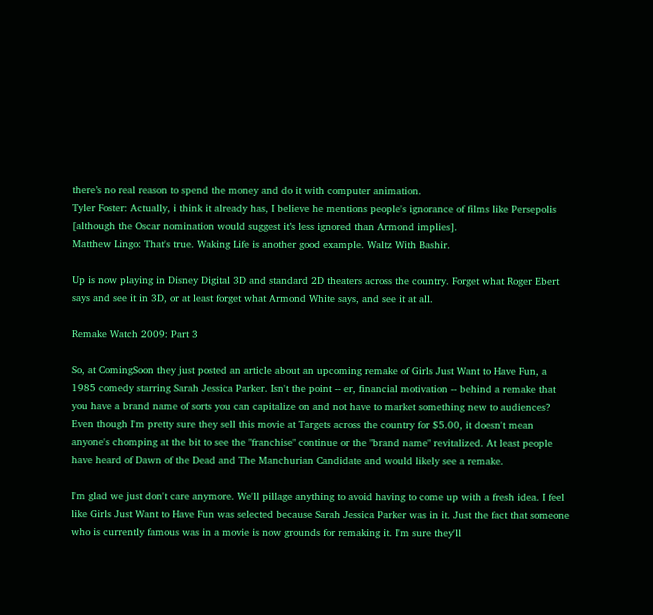there’s no real reason to spend the money and do it with computer animation.
Tyler Foster: Actually, i think it already has, I believe he mentions people's ignorance of films like Persepolis [although the Oscar nomination would suggest it’s less ignored than Armond implies].
Matthew Lingo: That's true. Waking Life is another good example. Waltz With Bashir.

Up is now playing in Disney Digital 3D and standard 2D theaters across the country. Forget what Roger Ebert says and see it in 3D, or at least forget what Armond White says, and see it at all.

Remake Watch 2009: Part 3

So, at ComingSoon they just posted an article about an upcoming remake of Girls Just Want to Have Fun, a 1985 comedy starring Sarah Jessica Parker. Isn't the point -- er, financial motivation -- behind a remake that you have a brand name of sorts you can capitalize on and not have to market something new to audiences? Even though I'm pretty sure they sell this movie at Targets across the country for $5.00, it doesn't mean anyone's chomping at the bit to see the "franchise" continue or the "brand name" revitalized. At least people have heard of Dawn of the Dead and The Manchurian Candidate and would likely see a remake.

I'm glad we just don't care anymore. We'll pillage anything to avoid having to come up with a fresh idea. I feel like Girls Just Want to Have Fun was selected because Sarah Jessica Parker was in it. Just the fact that someone who is currently famous was in a movie is now grounds for remaking it. I'm sure they'll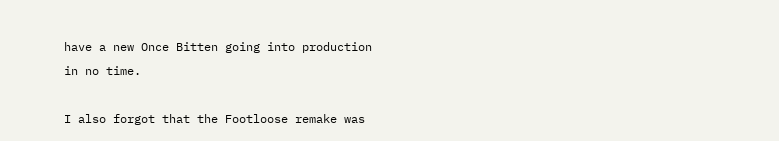have a new Once Bitten going into production in no time.

I also forgot that the Footloose remake was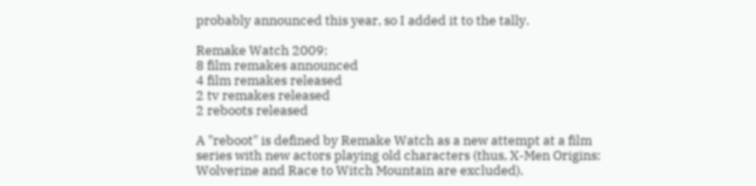probably announced this year, so I added it to the tally.

Remake Watch 2009:
8 film remakes announced
4 film remakes released
2 tv remakes released
2 reboots released

A "reboot" is defined by Remake Watch as a new attempt at a film series with new actors playing old characters (thus, X-Men Origins: Wolverine and Race to Witch Mountain are excluded).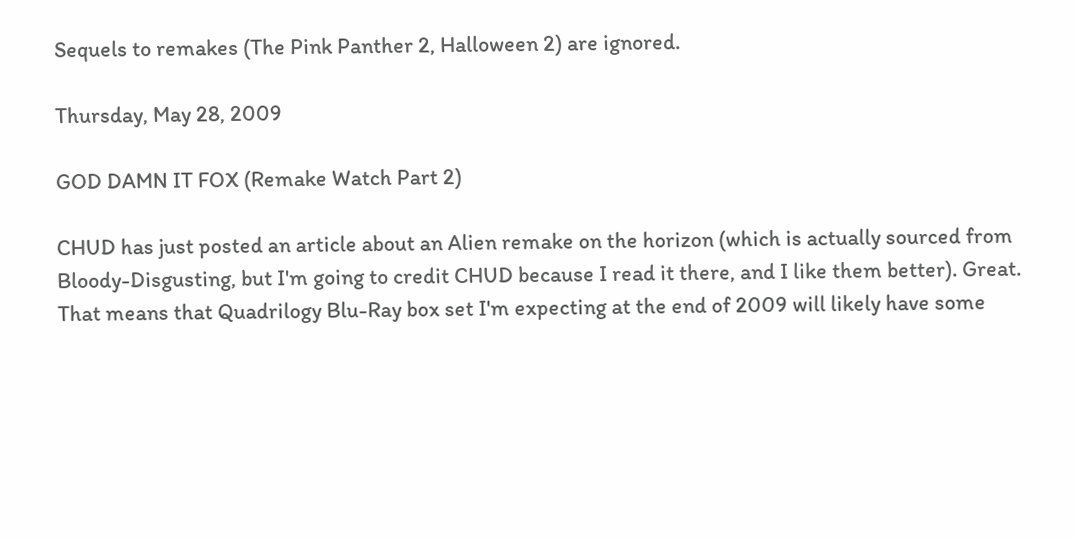Sequels to remakes (The Pink Panther 2, Halloween 2) are ignored.

Thursday, May 28, 2009

GOD DAMN IT FOX (Remake Watch Part 2)

CHUD has just posted an article about an Alien remake on the horizon (which is actually sourced from Bloody-Disgusting, but I'm going to credit CHUD because I read it there, and I like them better). Great. That means that Quadrilogy Blu-Ray box set I'm expecting at the end of 2009 will likely have some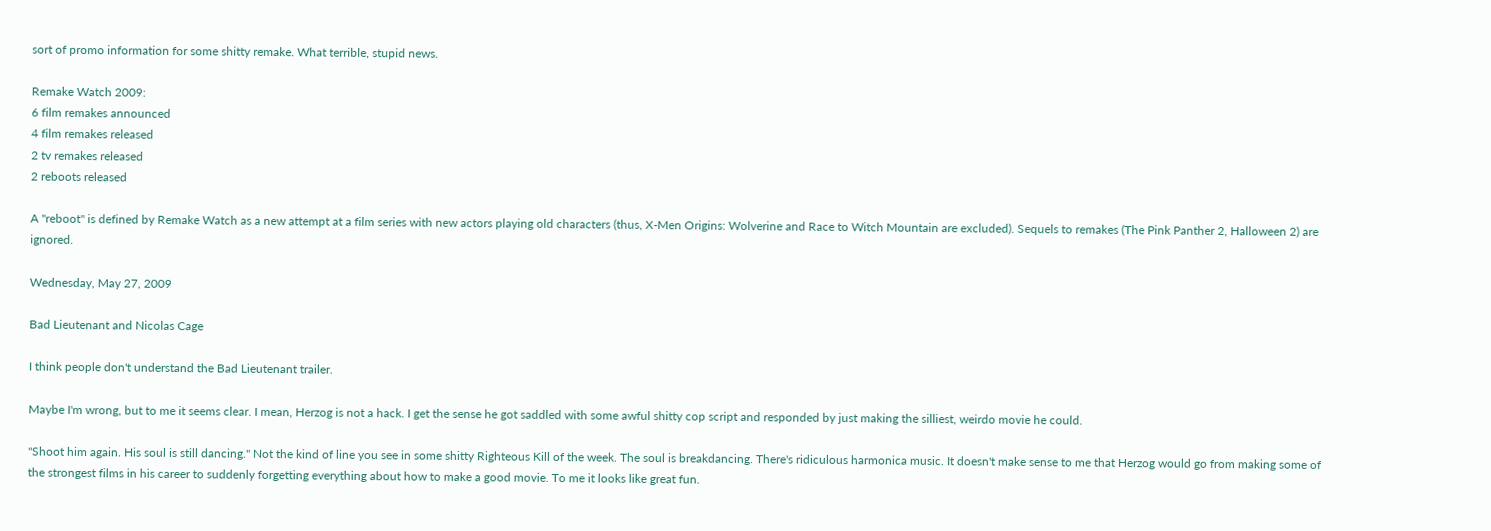sort of promo information for some shitty remake. What terrible, stupid news.

Remake Watch 2009:
6 film remakes announced
4 film remakes released
2 tv remakes released
2 reboots released

A "reboot" is defined by Remake Watch as a new attempt at a film series with new actors playing old characters (thus, X-Men Origins: Wolverine and Race to Witch Mountain are excluded). Sequels to remakes (The Pink Panther 2, Halloween 2) are ignored.

Wednesday, May 27, 2009

Bad Lieutenant and Nicolas Cage

I think people don't understand the Bad Lieutenant trailer.

Maybe I'm wrong, but to me it seems clear. I mean, Herzog is not a hack. I get the sense he got saddled with some awful shitty cop script and responded by just making the silliest, weirdo movie he could.

"Shoot him again. His soul is still dancing." Not the kind of line you see in some shitty Righteous Kill of the week. The soul is breakdancing. There's ridiculous harmonica music. It doesn't make sense to me that Herzog would go from making some of the strongest films in his career to suddenly forgetting everything about how to make a good movie. To me it looks like great fun.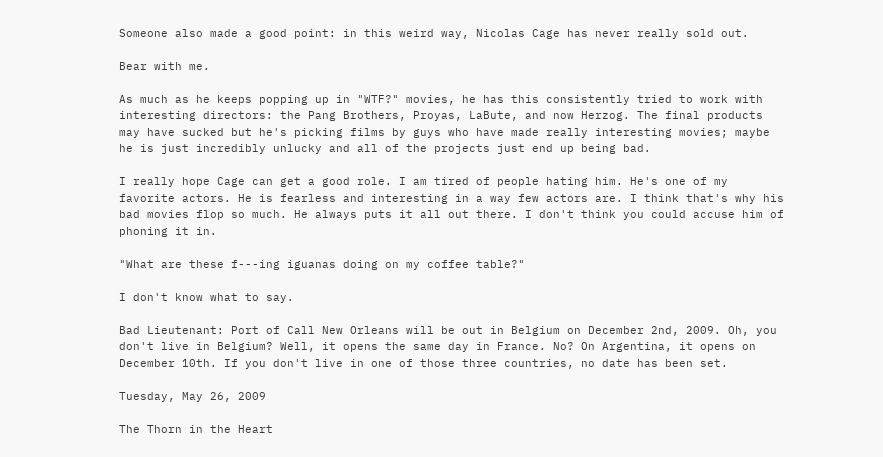Someone also made a good point: in this weird way, Nicolas Cage has never really sold out.

Bear with me.

As much as he keeps popping up in "WTF?" movies, he has this consistently tried to work with interesting directors: the Pang Brothers, Proyas, LaBute, and now Herzog. The final products may have sucked but he's picking films by guys who have made really interesting movies; maybe he is just incredibly unlucky and all of the projects just end up being bad.

I really hope Cage can get a good role. I am tired of people hating him. He's one of my favorite actors. He is fearless and interesting in a way few actors are. I think that's why his bad movies flop so much. He always puts it all out there. I don't think you could accuse him of phoning it in.

"What are these f---ing iguanas doing on my coffee table?"

I don't know what to say.

Bad Lieutenant: Port of Call New Orleans will be out in Belgium on December 2nd, 2009. Oh, you don't live in Belgium? Well, it opens the same day in France. No? On Argentina, it opens on December 10th. If you don't live in one of those three countries, no date has been set.

Tuesday, May 26, 2009

The Thorn in the Heart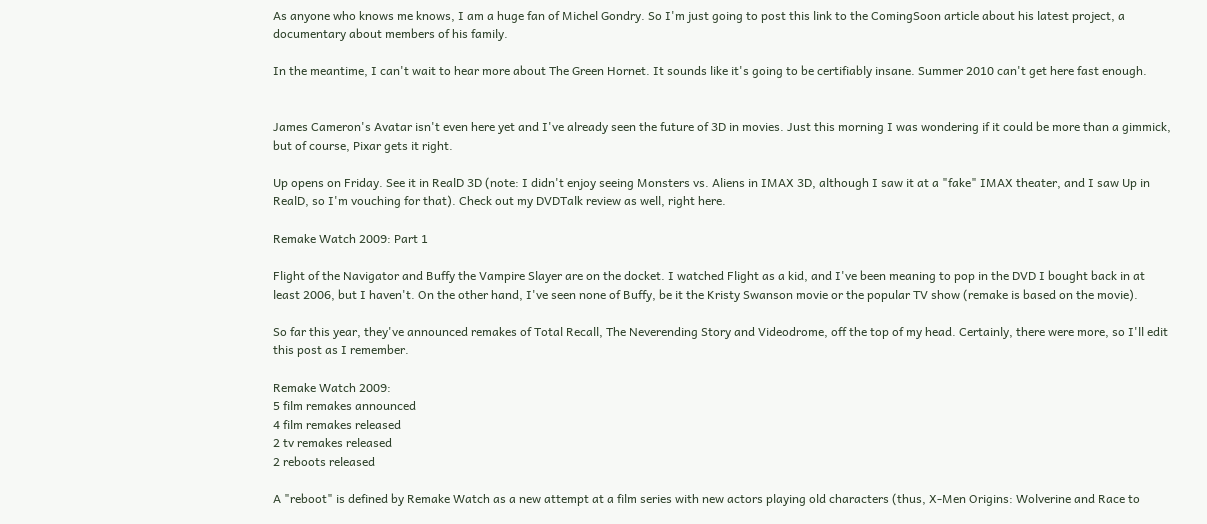As anyone who knows me knows, I am a huge fan of Michel Gondry. So I'm just going to post this link to the ComingSoon article about his latest project, a documentary about members of his family.

In the meantime, I can't wait to hear more about The Green Hornet. It sounds like it's going to be certifiably insane. Summer 2010 can't get here fast enough.


James Cameron's Avatar isn't even here yet and I've already seen the future of 3D in movies. Just this morning I was wondering if it could be more than a gimmick, but of course, Pixar gets it right.

Up opens on Friday. See it in RealD 3D (note: I didn't enjoy seeing Monsters vs. Aliens in IMAX 3D, although I saw it at a "fake" IMAX theater, and I saw Up in RealD, so I'm vouching for that). Check out my DVDTalk review as well, right here.

Remake Watch 2009: Part 1

Flight of the Navigator and Buffy the Vampire Slayer are on the docket. I watched Flight as a kid, and I've been meaning to pop in the DVD I bought back in at least 2006, but I haven't. On the other hand, I've seen none of Buffy, be it the Kristy Swanson movie or the popular TV show (remake is based on the movie).

So far this year, they've announced remakes of Total Recall, The Neverending Story and Videodrome, off the top of my head. Certainly, there were more, so I'll edit this post as I remember.

Remake Watch 2009:
5 film remakes announced
4 film remakes released
2 tv remakes released
2 reboots released

A "reboot" is defined by Remake Watch as a new attempt at a film series with new actors playing old characters (thus, X-Men Origins: Wolverine and Race to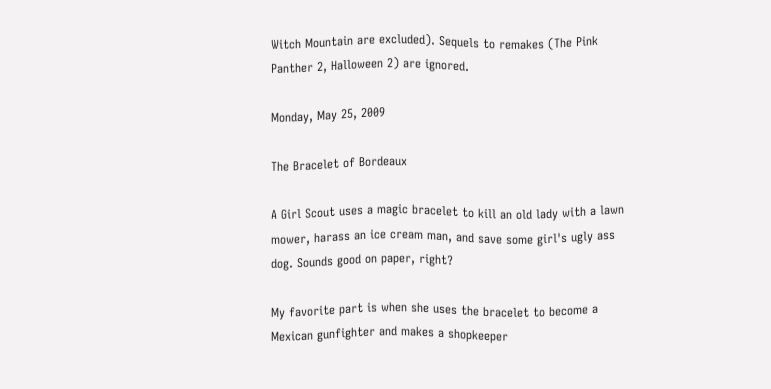Witch Mountain are excluded). Sequels to remakes (The Pink Panther 2, Halloween 2) are ignored.

Monday, May 25, 2009

The Bracelet of Bordeaux

A Girl Scout uses a magic bracelet to kill an old lady with a lawn mower, harass an ice cream man, and save some girl's ugly ass dog. Sounds good on paper, right?

My favorite part is when she uses the bracelet to become a Mexican gunfighter and makes a shopkeeper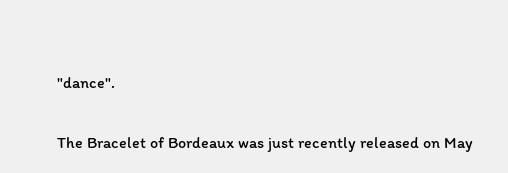"dance".

The Bracelet of Bordeaux was just recently released on May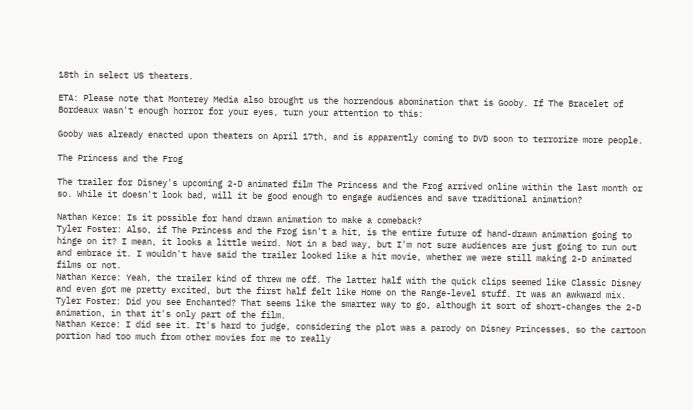18th in select US theaters.

ETA: Please note that Monterey Media also brought us the horrendous abomination that is Gooby. If The Bracelet of Bordeaux wasn't enough horror for your eyes, turn your attention to this:

Gooby was already enacted upon theaters on April 17th, and is apparently coming to DVD soon to terrorize more people.

The Princess and the Frog

The trailer for Disney's upcoming 2-D animated film The Princess and the Frog arrived online within the last month or so. While it doesn't look bad, will it be good enough to engage audiences and save traditional animation?

Nathan Kerce: Is it possible for hand drawn animation to make a comeback?
Tyler Foster: Also, if The Princess and the Frog isn't a hit, is the entire future of hand-drawn animation going to hinge on it? I mean, it looks a little weird. Not in a bad way, but I'm not sure audiences are just going to run out and embrace it. I wouldn't have said the trailer looked like a hit movie, whether we were still making 2-D animated films or not.
Nathan Kerce: Yeah, the trailer kind of threw me off. The latter half with the quick clips seemed like Classic Disney and even got me pretty excited, but the first half felt like Home on the Range-level stuff. It was an awkward mix.
Tyler Foster: Did you see Enchanted? That seems like the smarter way to go, although it sort of short-changes the 2-D animation, in that it's only part of the film.
Nathan Kerce: I did see it. It's hard to judge, considering the plot was a parody on Disney Princesses, so the cartoon portion had too much from other movies for me to really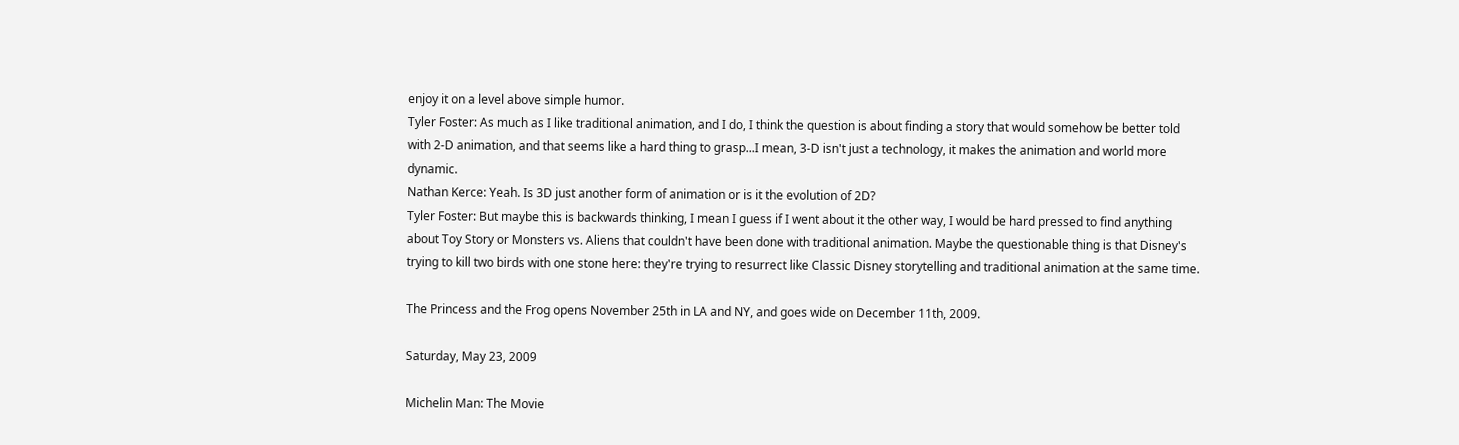enjoy it on a level above simple humor.
Tyler Foster: As much as I like traditional animation, and I do, I think the question is about finding a story that would somehow be better told with 2-D animation, and that seems like a hard thing to grasp...I mean, 3-D isn't just a technology, it makes the animation and world more dynamic.
Nathan Kerce: Yeah. Is 3D just another form of animation or is it the evolution of 2D?
Tyler Foster: But maybe this is backwards thinking, I mean I guess if I went about it the other way, I would be hard pressed to find anything about Toy Story or Monsters vs. Aliens that couldn't have been done with traditional animation. Maybe the questionable thing is that Disney's trying to kill two birds with one stone here: they're trying to resurrect like Classic Disney storytelling and traditional animation at the same time.

The Princess and the Frog opens November 25th in LA and NY, and goes wide on December 11th, 2009.

Saturday, May 23, 2009

Michelin Man: The Movie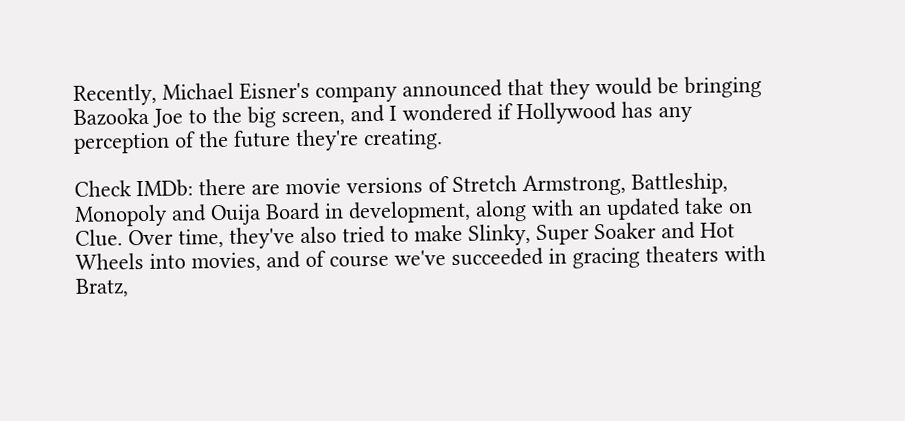Recently, Michael Eisner's company announced that they would be bringing Bazooka Joe to the big screen, and I wondered if Hollywood has any perception of the future they're creating.

Check IMDb: there are movie versions of Stretch Armstrong, Battleship, Monopoly and Ouija Board in development, along with an updated take on Clue. Over time, they've also tried to make Slinky, Super Soaker and Hot Wheels into movies, and of course we've succeeded in gracing theaters with Bratz,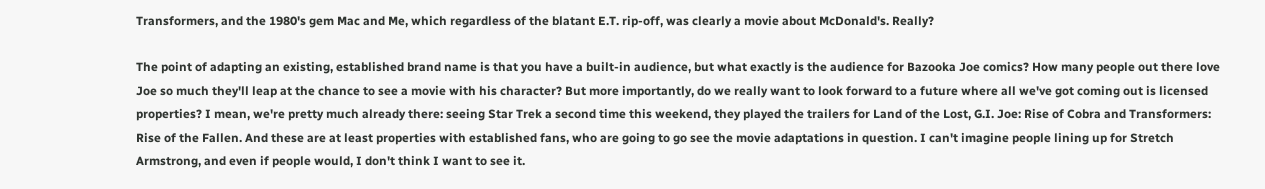Transformers, and the 1980's gem Mac and Me, which regardless of the blatant E.T. rip-off, was clearly a movie about McDonald's. Really?

The point of adapting an existing, established brand name is that you have a built-in audience, but what exactly is the audience for Bazooka Joe comics? How many people out there love Joe so much they'll leap at the chance to see a movie with his character? But more importantly, do we really want to look forward to a future where all we've got coming out is licensed properties? I mean, we're pretty much already there: seeing Star Trek a second time this weekend, they played the trailers for Land of the Lost, G.I. Joe: Rise of Cobra and Transformers: Rise of the Fallen. And these are at least properties with established fans, who are going to go see the movie adaptations in question. I can't imagine people lining up for Stretch Armstrong, and even if people would, I don't think I want to see it.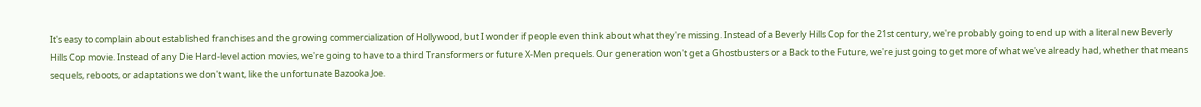It's easy to complain about established franchises and the growing commercialization of Hollywood, but I wonder if people even think about what they're missing. Instead of a Beverly Hills Cop for the 21st century, we're probably going to end up with a literal new Beverly Hills Cop movie. Instead of any Die Hard-level action movies, we're going to have to a third Transformers or future X-Men prequels. Our generation won't get a Ghostbusters or a Back to the Future, we're just going to get more of what we've already had, whether that means sequels, reboots, or adaptations we don't want, like the unfortunate Bazooka Joe.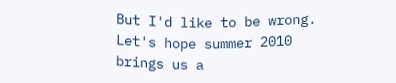But I'd like to be wrong. Let's hope summer 2010 brings us a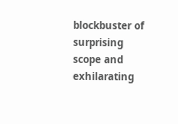blockbuster of surprising scope and exhilarating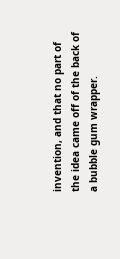invention, and that no part of the idea came off of the back of a bubble gum wrapper.